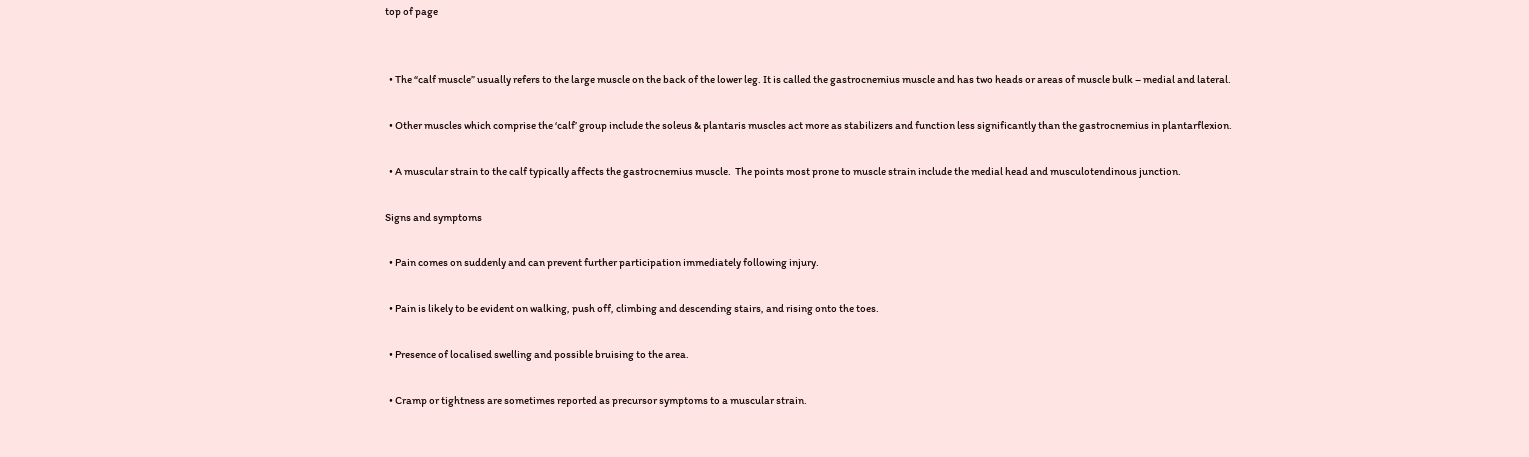top of page


  • The “calf muscle” usually refers to the large muscle on the back of the lower leg. It is called the gastrocnemius muscle and has two heads or areas of muscle bulk – medial and lateral.

  • Other muscles which comprise the ‘calf’ group include the soleus & plantaris muscles act more as stabilizers and function less significantly than the gastrocnemius in plantarflexion.

  • A muscular strain to the calf typically affects the gastrocnemius muscle.  The points most prone to muscle strain include the medial head and musculotendinous junction.

Signs and symptoms

  • Pain comes on suddenly and can prevent further participation immediately following injury.

  • Pain is likely to be evident on walking, push off, climbing and descending stairs, and rising onto the toes.

  • Presence of localised swelling and possible bruising to the area.

  • Cramp or tightness are sometimes reported as precursor symptoms to a muscular strain.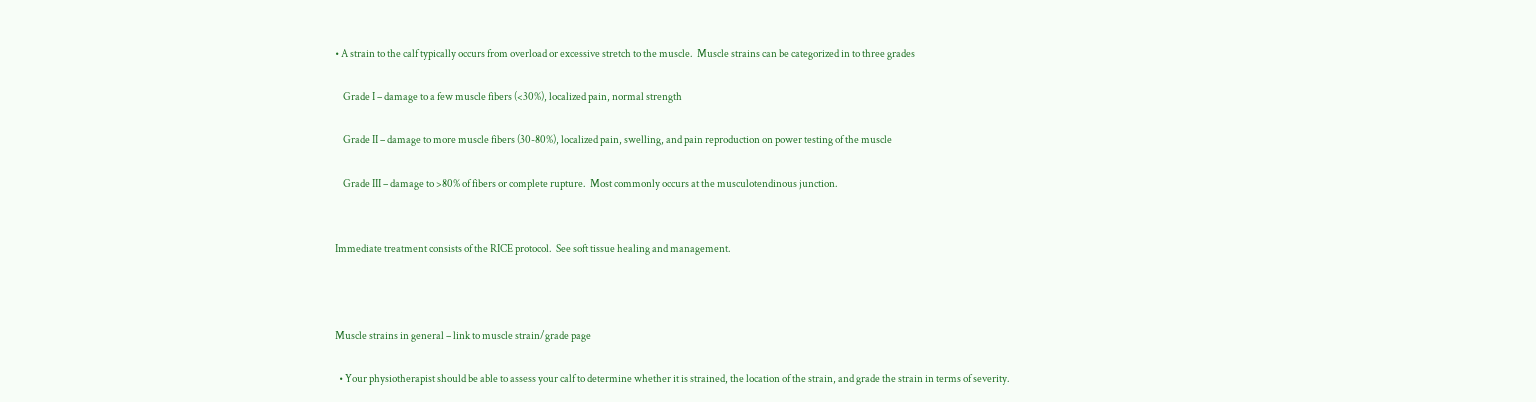• A strain to the calf typically occurs from overload or excessive stretch to the muscle.  Muscle strains can be categorized in to three grades

    Grade I – damage to a few muscle fibers (<30%), localized pain, normal strength

    Grade II – damage to more muscle fibers (30-80%), localized pain, swelling, and pain reproduction on power testing of the muscle

    Grade III – damage to >80% of fibers or complete rupture.  Most commonly occurs at the musculotendinous junction.


Immediate treatment consists of the RICE protocol.  See soft tissue healing and management.



Muscle strains in general – link to muscle strain/grade page

  • Your physiotherapist should be able to assess your calf to determine whether it is strained, the location of the strain, and grade the strain in terms of severity.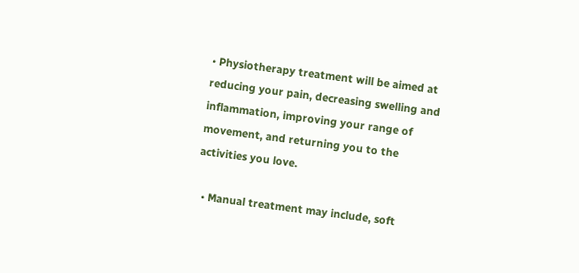• Physiotherapy treatment will be aimed at reducing your pain, decreasing swelling and inflammation, improving your range of movement, and returning you to the activities you love.

  • Manual treatment may include, soft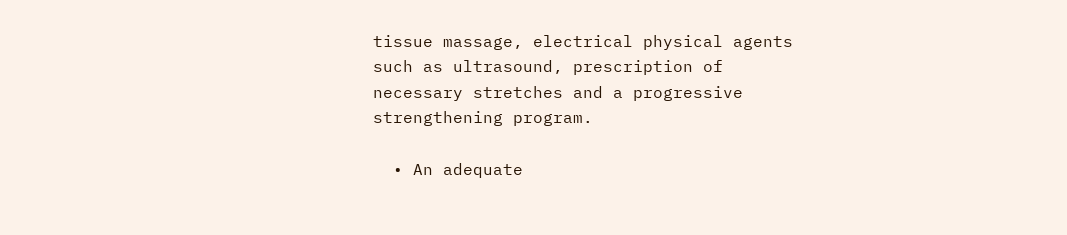tissue massage, electrical physical agents such as ultrasound, prescription of necessary stretches and a progressive strengthening program.

  • An adequate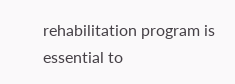rehabilitation program is essential to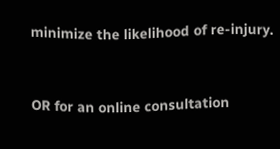minimize the likelihood of re-injury.


OR for an online consultation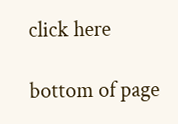click here

bottom of page